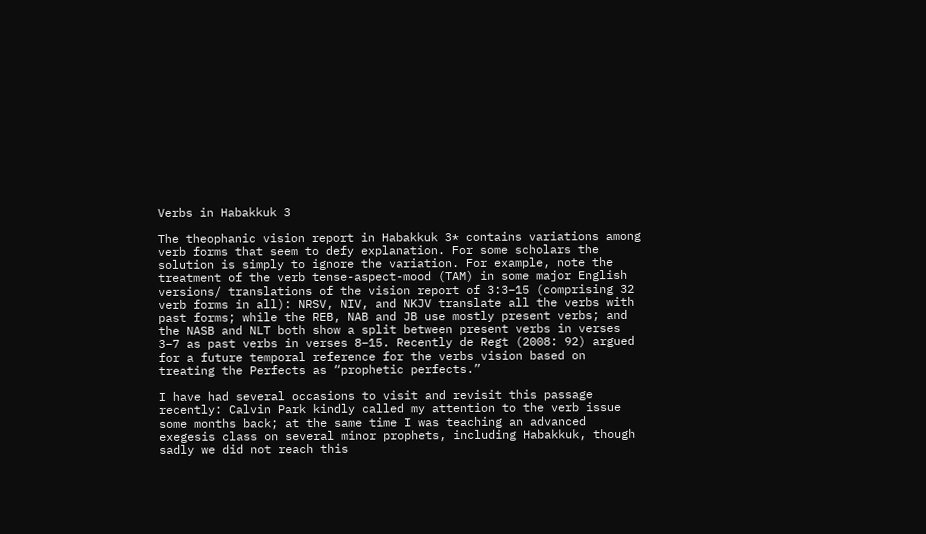Verbs in Habakkuk 3

The theophanic vision report in Habakkuk 3* contains variations among verb forms that seem to defy explanation. For some scholars the solution is simply to ignore the variation. For example, note the treatment of the verb tense-aspect-mood (TAM) in some major English versions/ translations of the vision report of 3:3–15 (comprising 32 verb forms in all): NRSV, NIV, and NKJV translate all the verbs with past forms; while the REB, NAB and JB use mostly present verbs; and the NASB and NLT both show a split between present verbs in verses 3–7 as past verbs in verses 8–15. Recently de Regt (2008: 92) argued for a future temporal reference for the verbs vision based on treating the Perfects as “prophetic perfects.”

I have had several occasions to visit and revisit this passage recently: Calvin Park kindly called my attention to the verb issue some months back; at the same time I was teaching an advanced exegesis class on several minor prophets, including Habakkuk, though sadly we did not reach this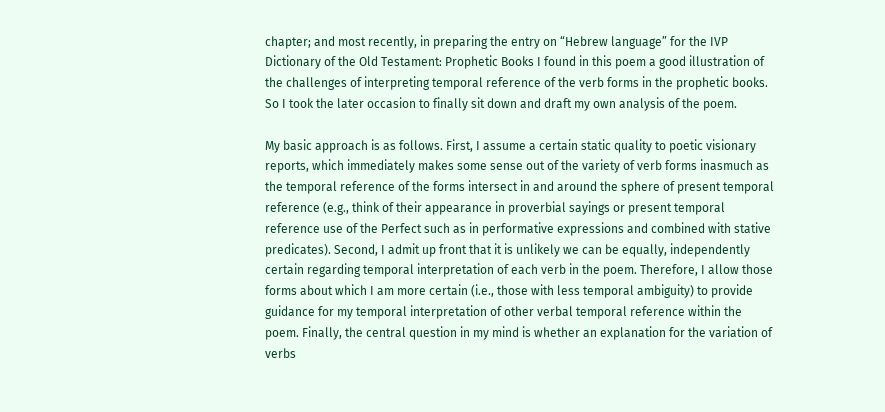chapter; and most recently, in preparing the entry on “Hebrew language” for the IVP Dictionary of the Old Testament: Prophetic Books I found in this poem a good illustration of the challenges of interpreting temporal reference of the verb forms in the prophetic books. So I took the later occasion to finally sit down and draft my own analysis of the poem.

My basic approach is as follows. First, I assume a certain static quality to poetic visionary reports, which immediately makes some sense out of the variety of verb forms inasmuch as the temporal reference of the forms intersect in and around the sphere of present temporal reference (e.g., think of their appearance in proverbial sayings or present temporal reference use of the Perfect such as in performative expressions and combined with stative predicates). Second, I admit up front that it is unlikely we can be equally, independently certain regarding temporal interpretation of each verb in the poem. Therefore, I allow those forms about which I am more certain (i.e., those with less temporal ambiguity) to provide guidance for my temporal interpretation of other verbal temporal reference within the poem. Finally, the central question in my mind is whether an explanation for the variation of verbs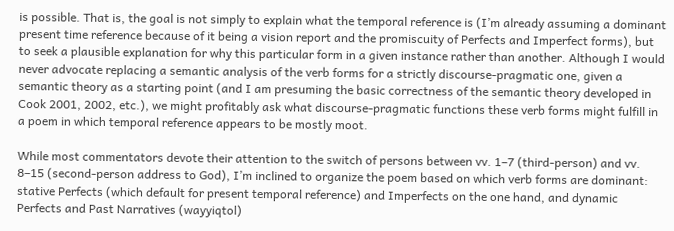is possible. That is, the goal is not simply to explain what the temporal reference is (I’m already assuming a dominant present time reference because of it being a vision report and the promiscuity of Perfects and Imperfect forms), but to seek a plausible explanation for why this particular form in a given instance rather than another. Although I would never advocate replacing a semantic analysis of the verb forms for a strictly discourse-pragmatic one, given a semantic theory as a starting point (and I am presuming the basic correctness of the semantic theory developed in Cook 2001, 2002, etc.), we might profitably ask what discourse-pragmatic functions these verb forms might fulfill in a poem in which temporal reference appears to be mostly moot.

While most commentators devote their attention to the switch of persons between vv. 1–7 (third-person) and vv. 8–15 (second-person address to God), I’m inclined to organize the poem based on which verb forms are dominant: stative Perfects (which default for present temporal reference) and Imperfects on the one hand, and dynamic Perfects and Past Narratives (wayyiqtol)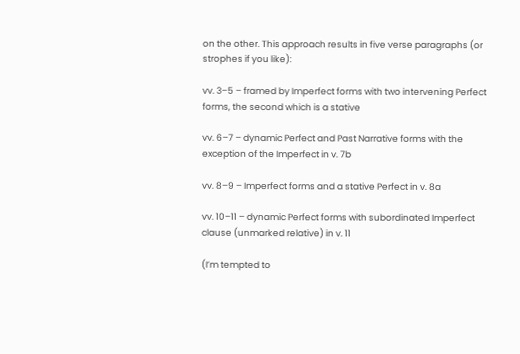on the other. This approach results in five verse paragraphs (or strophes if you like):

vv. 3–5 – framed by Imperfect forms with two intervening Perfect forms, the second which is a stative

vv. 6–7 – dynamic Perfect and Past Narrative forms with the exception of the Imperfect in v. 7b

vv. 8–9 – Imperfect forms and a stative Perfect in v. 8a

vv. 10–11 – dynamic Perfect forms with subordinated Imperfect clause (unmarked relative) in v. 11

(I’m tempted to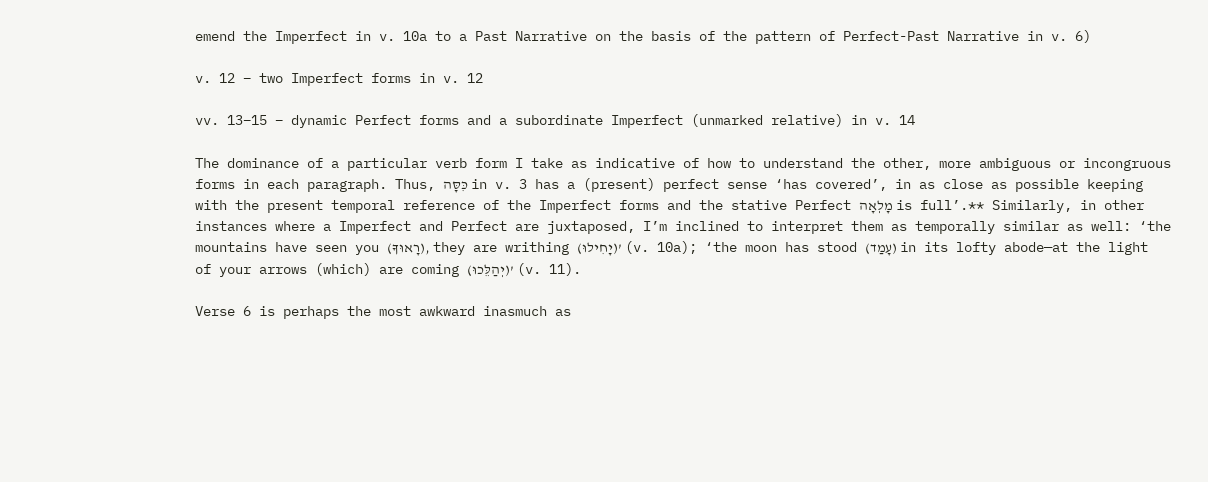emend the Imperfect in v. 10a to a Past Narrative on the basis of the pattern of Perfect-Past Narrative in v. 6)

v. 12 – two Imperfect forms in v. 12

vv. 13–15 – dynamic Perfect forms and a subordinate Imperfect (unmarked relative) in v. 14

The dominance of a particular verb form I take as indicative of how to understand the other, more ambiguous or incongruous forms in each paragraph. Thus, כִּסָּה in v. 3 has a (present) perfect sense ‘has covered’, in as close as possible keeping with the present temporal reference of the Imperfect forms and the stative Perfect מָלְאָה is full’.** Similarly, in other instances where a Imperfect and Perfect are juxtaposed, I’m inclined to interpret them as temporally similar as well: ‘the mountains have seen you (רָאוּךָ), they are writhing (יָחִילוּ)’ (v. 10a); ‘the moon has stood (עָמַד) in its lofty abode—at the light of your arrows (which) are coming (יְהַלֵּכוּ)’ (v. 11).

Verse 6 is perhaps the most awkward inasmuch as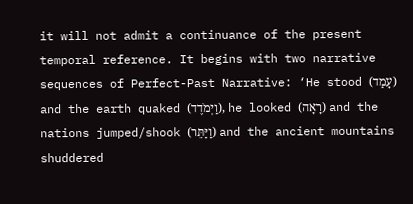it will not admit a continuance of the present temporal reference. It begins with two narrative sequences of Perfect-Past Narrative: ‘He stood (עָמַד) and the earth quaked (וַיְמֹדֶד), he looked (רָאָה) and the nations jumped/shook (וַיַּתֵּר) and the ancient mountains shuddered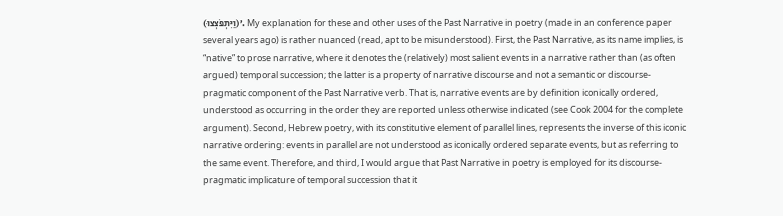(וַיִּתְפֹּצְצוּ)’. My explanation for these and other uses of the Past Narrative in poetry (made in an conference paper several years ago) is rather nuanced (read, apt to be misunderstood). First, the Past Narrative, as its name implies, is “native” to prose narrative, where it denotes the (relatively) most salient events in a narrative rather than (as often argued) temporal succession; the latter is a property of narrative discourse and not a semantic or discourse-pragmatic component of the Past Narrative verb. That is, narrative events are by definition iconically ordered, understood as occurring in the order they are reported unless otherwise indicated (see Cook 2004 for the complete argument). Second, Hebrew poetry, with its constitutive element of parallel lines, represents the inverse of this iconic narrative ordering: events in parallel are not understood as iconically ordered separate events, but as referring to the same event. Therefore, and third, I would argue that Past Narrative in poetry is employed for its discourse-pragmatic implicature of temporal succession that it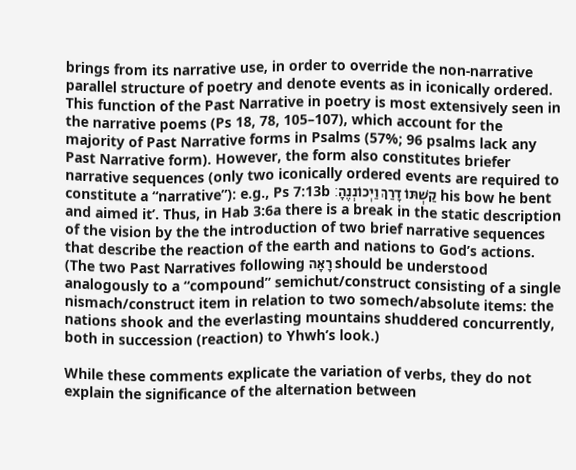brings from its narrative use, in order to override the non-narrative parallel structure of poetry and denote events as in iconically ordered. This function of the Past Narrative in poetry is most extensively seen in the narrative poems (Ps 18, 78, 105–107), which account for the majority of Past Narrative forms in Psalms (57%; 96 psalms lack any Past Narrative form). However, the form also constitutes briefer narrative sequences (only two iconically ordered events are required to constitute a “narrative”): e.g., Ps 7:13b קַשְׁתּוֹ דָרַךְ וַיְכוֹנְנֶהָ׃ his bow he bent and aimed it’. Thus, in Hab 3:6a there is a break in the static description of the vision by the the introduction of two brief narrative sequences that describe the reaction of the earth and nations to God’s actions. (The two Past Narratives following רָאָה should be understood analogously to a “compound” semichut/construct consisting of a single nismach/construct item in relation to two somech/absolute items: the nations shook and the everlasting mountains shuddered concurrently, both in succession (reaction) to Yhwh’s look.)

While these comments explicate the variation of verbs, they do not explain the significance of the alternation between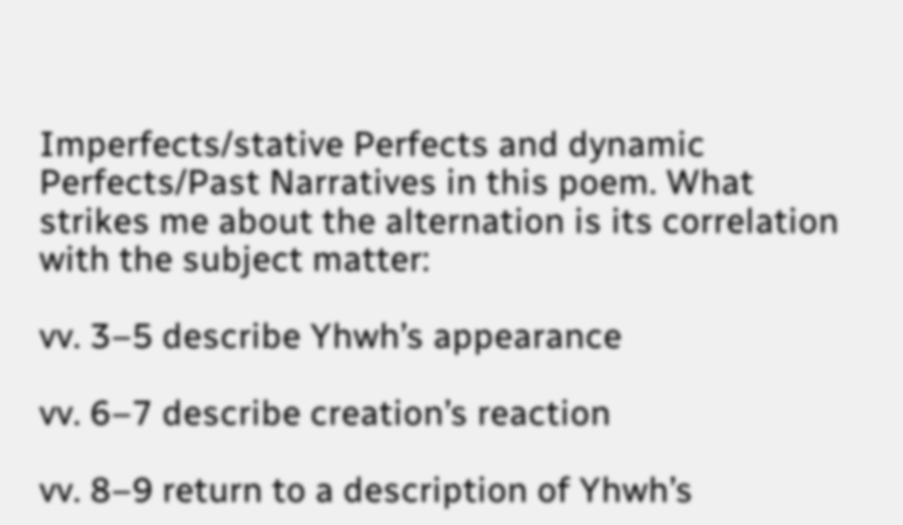Imperfects/stative Perfects and dynamic Perfects/Past Narratives in this poem. What strikes me about the alternation is its correlation with the subject matter:

vv. 3–5 describe Yhwh’s appearance

vv. 6–7 describe creation’s reaction

vv. 8–9 return to a description of Yhwh’s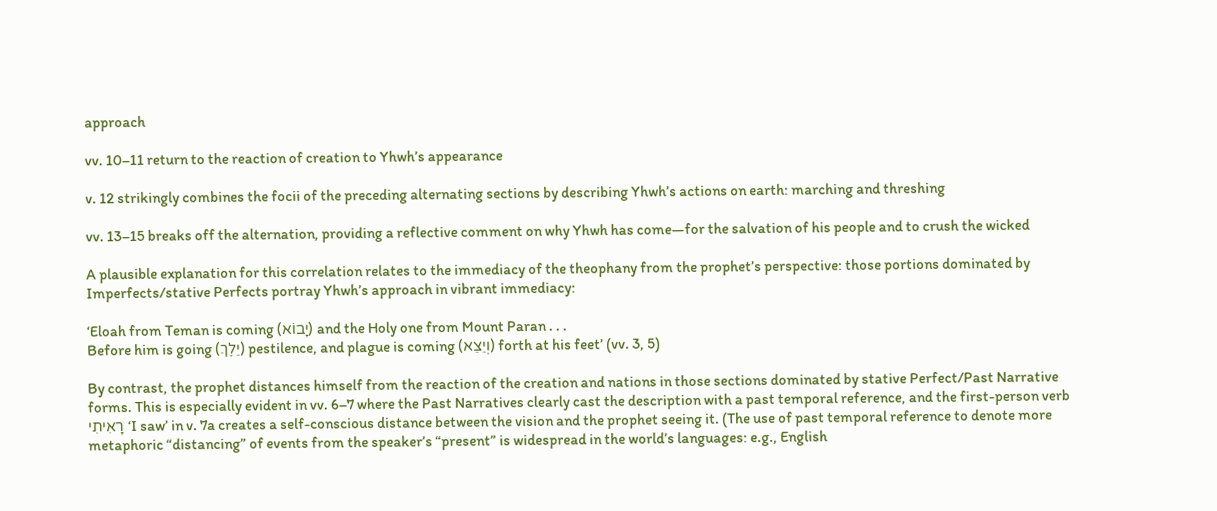approach

vv. 10–11 return to the reaction of creation to Yhwh’s appearance

v. 12 strikingly combines the focii of the preceding alternating sections by describing Yhwh’s actions on earth: marching and threshing

vv. 13–15 breaks off the alternation, providing a reflective comment on why Yhwh has come—for the salvation of his people and to crush the wicked

A plausible explanation for this correlation relates to the immediacy of the theophany from the prophet’s perspective: those portions dominated by Imperfects/stative Perfects portray Yhwh’s approach in vibrant immediacy:

‘Eloah from Teman is coming (יָבוֹא) and the Holy one from Mount Paran . . .
Before him is going (יֵלֶךְ) pestilence, and plague is coming (וְיֵצֵא) forth at his feet’ (vv. 3, 5)

By contrast, the prophet distances himself from the reaction of the creation and nations in those sections dominated by stative Perfect/Past Narrative forms. This is especially evident in vv. 6–7 where the Past Narratives clearly cast the description with a past temporal reference, and the first-person verb רָאִיתִי ‘I saw’ in v. 7a creates a self-conscious distance between the vision and the prophet seeing it. (The use of past temporal reference to denote more metaphoric “distancing” of events from the speaker’s “present” is widespread in the world’s languages: e.g., English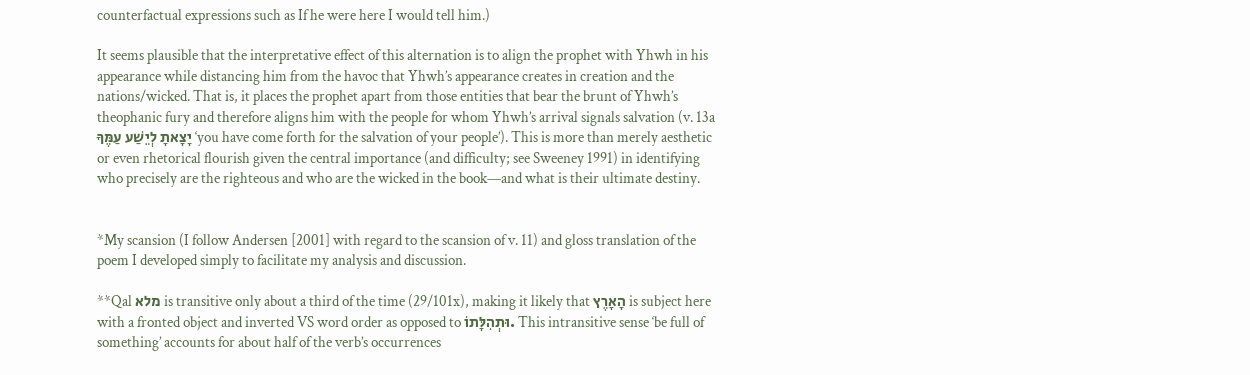counterfactual expressions such as If he were here I would tell him.)

It seems plausible that the interpretative effect of this alternation is to align the prophet with Yhwh in his appearance while distancing him from the havoc that Yhwh’s appearance creates in creation and the nations/wicked. That is, it places the prophet apart from those entities that bear the brunt of Yhwh’s theophanic fury and therefore aligns him with the people for whom Yhwh’s arrival signals salvation (v. 13a יָצָאתָ לְיֵשַׁע עַמֶּךָ ‘you have come forth for the salvation of your people’). This is more than merely aesthetic or even rhetorical flourish given the central importance (and difficulty; see Sweeney 1991) in identifying who precisely are the righteous and who are the wicked in the book—and what is their ultimate destiny.


*My scansion (I follow Andersen [2001] with regard to the scansion of v. 11) and gloss translation of the poem I developed simply to facilitate my analysis and discussion.

**Qal מלא is transitive only about a third of the time (29/101x), making it likely that הָאָרֶץ is subject here with a fronted object and inverted VS word order as opposed to וּתְהִלָּתוֹ. This intransitive sense ‘be full of something’ accounts for about half of the verb’s occurrences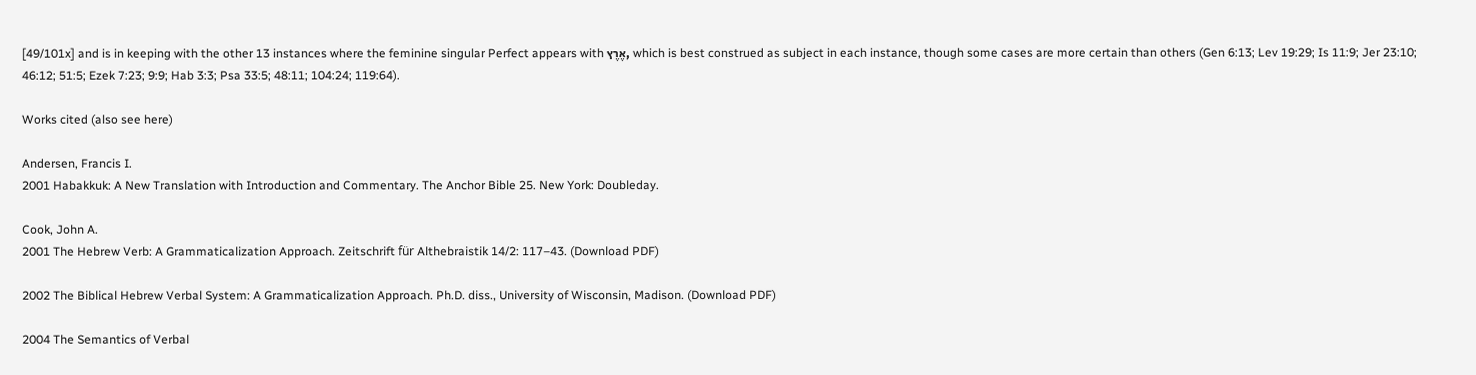[49/101x] and is in keeping with the other 13 instances where the feminine singular Perfect appears with אֶרֶץ, which is best construed as subject in each instance, though some cases are more certain than others (Gen 6:13; Lev 19:29; Is 11:9; Jer 23:10; 46:12; 51:5; Ezek 7:23; 9:9; Hab 3:3; Psa 33:5; 48:11; 104:24; 119:64).

Works cited (also see here)

Andersen, Francis I.
2001 Habakkuk: A New Translation with Introduction and Commentary. The Anchor Bible 25. New York: Doubleday.

Cook, John A.
2001 The Hebrew Verb: A Grammaticalization Approach. Zeitschrift für Althebraistik 14/2: 117–43. (Download PDF)

2002 The Biblical Hebrew Verbal System: A Grammaticalization Approach. Ph.D. diss., University of Wisconsin, Madison. (Download PDF)

2004 The Semantics of Verbal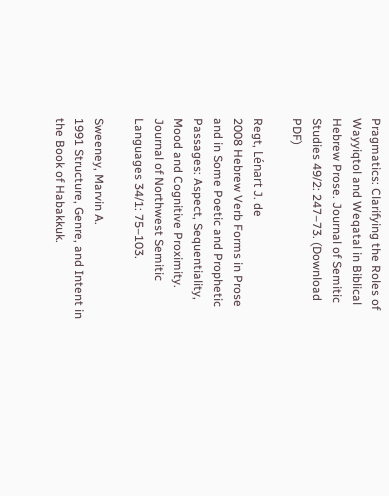Pragmatics: Clarifying the Roles of Wayyiqtol and Weqatal in Biblical Hebrew Prose. Journal of Semitic Studies 49/2: 247–73. (Download PDF)

Regt, Lénart J. de
2008 Hebrew Verb Forms in Prose and in Some Poetic and Prophetic Passages: Aspect, Sequentiality, Mood and Cognitive Proximity. Journal of Northwest Semitic Languages 34/1: 75–103.

Sweeney, Marvin A.
1991 Structure, Genre, and Intent in the Book of Habakkuk.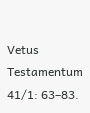Vetus Testamentum 41/1: 63–83.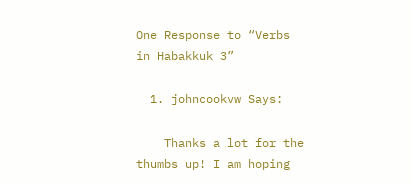One Response to “Verbs in Habakkuk 3”

  1. johncookvw Says:

    Thanks a lot for the thumbs up! I am hoping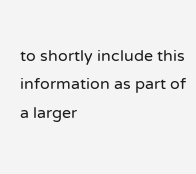to shortly include this information as part of a larger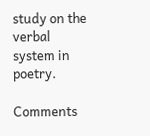study on the verbal system in poetry.

Comments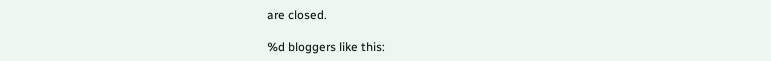are closed.

%d bloggers like this: